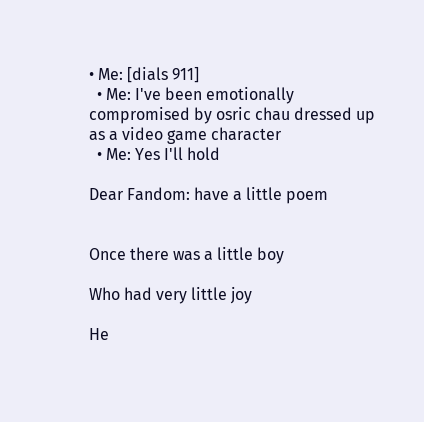• Me: [dials 911]
  • Me: I've been emotionally compromised by osric chau dressed up as a video game character
  • Me: Yes I'll hold

Dear Fandom: have a little poem


Once there was a little boy

Who had very little joy

He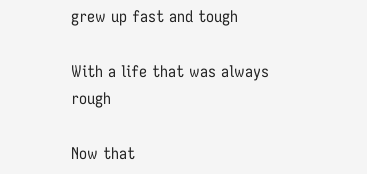grew up fast and tough

With a life that was always rough

Now that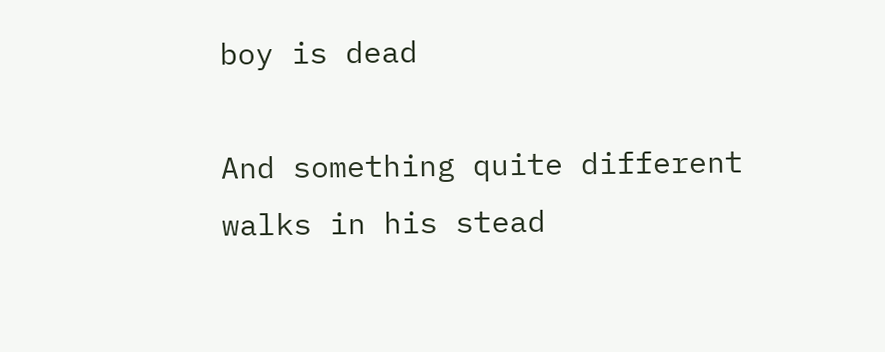boy is dead

And something quite different walks in his stead